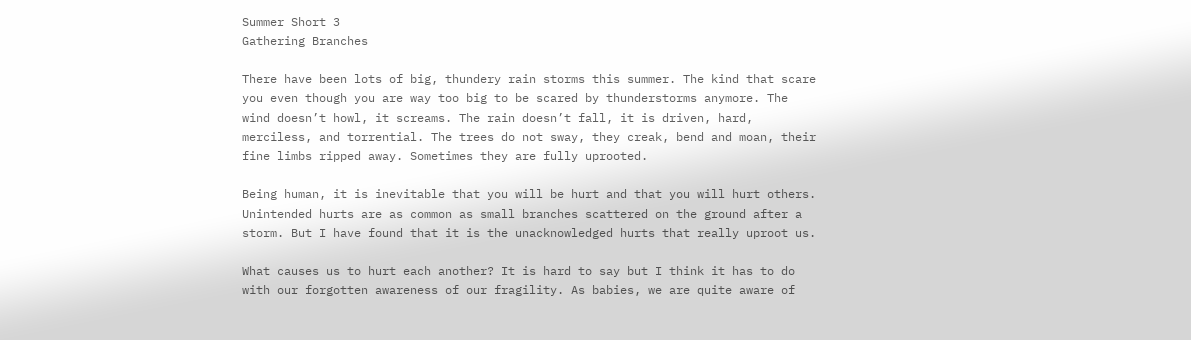Summer Short 3
Gathering Branches

There have been lots of big, thundery rain storms this summer. The kind that scare you even though you are way too big to be scared by thunderstorms anymore. The wind doesn’t howl, it screams. The rain doesn’t fall, it is driven, hard, merciless, and torrential. The trees do not sway, they creak, bend and moan, their fine limbs ripped away. Sometimes they are fully uprooted.

Being human, it is inevitable that you will be hurt and that you will hurt others. Unintended hurts are as common as small branches scattered on the ground after a storm. But I have found that it is the unacknowledged hurts that really uproot us.

What causes us to hurt each another? It is hard to say but I think it has to do with our forgotten awareness of our fragility. As babies, we are quite aware of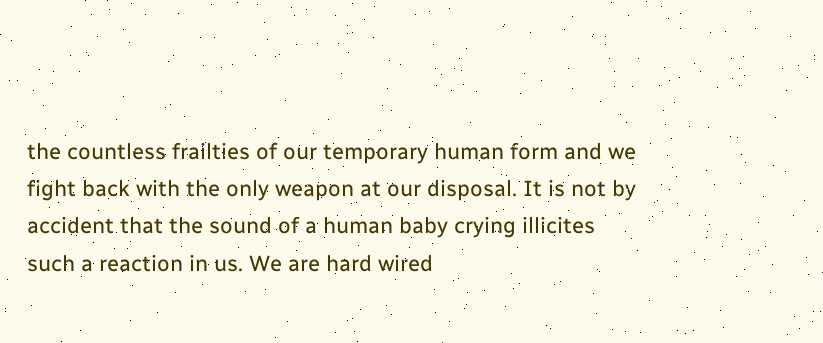the countless frailties of our temporary human form and we fight back with the only weapon at our disposal. It is not by accident that the sound of a human baby crying illicites such a reaction in us. We are hard wired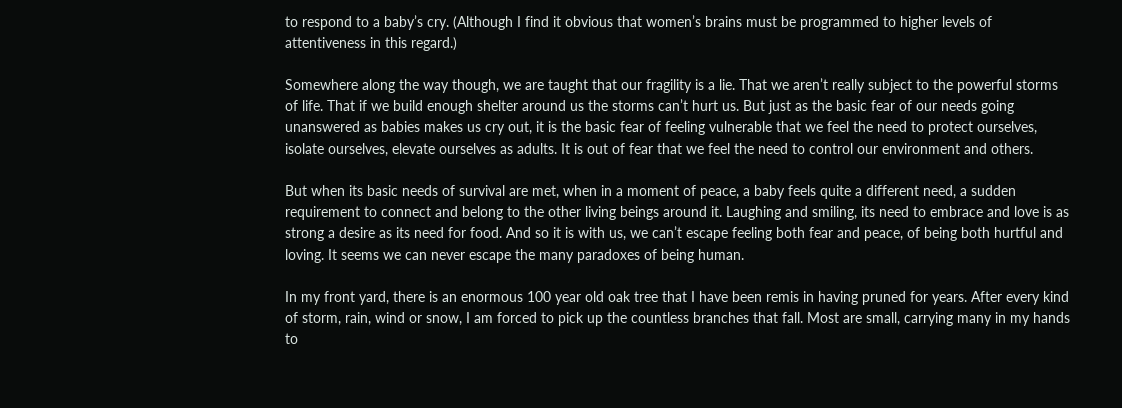to respond to a baby’s cry. (Although I find it obvious that women’s brains must be programmed to higher levels of attentiveness in this regard.)

Somewhere along the way though, we are taught that our fragility is a lie. That we aren’t really subject to the powerful storms of life. That if we build enough shelter around us the storms can’t hurt us. But just as the basic fear of our needs going unanswered as babies makes us cry out, it is the basic fear of feeling vulnerable that we feel the need to protect ourselves, isolate ourselves, elevate ourselves as adults. It is out of fear that we feel the need to control our environment and others.

But when its basic needs of survival are met, when in a moment of peace, a baby feels quite a different need, a sudden requirement to connect and belong to the other living beings around it. Laughing and smiling, its need to embrace and love is as strong a desire as its need for food. And so it is with us, we can’t escape feeling both fear and peace, of being both hurtful and loving. It seems we can never escape the many paradoxes of being human.

In my front yard, there is an enormous 100 year old oak tree that I have been remis in having pruned for years. After every kind of storm, rain, wind or snow, I am forced to pick up the countless branches that fall. Most are small, carrying many in my hands to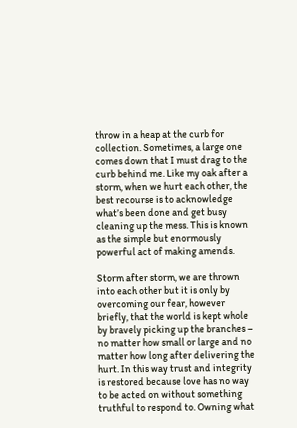throw in a heap at the curb for collection. Sometimes, a large one comes down that I must drag to the curb behind me. Like my oak after a storm, when we hurt each other, the best recourse is to acknowledge what’s been done and get busy cleaning up the mess. This is known as the simple but enormously powerful act of making amends.

Storm after storm, we are thrown into each other but it is only by overcoming our fear, however briefly, that the world is kept whole by bravely picking up the branches – no matter how small or large and no matter how long after delivering the hurt. In this way trust and integrity is restored because love has no way to be acted on without something truthful to respond to. Owning what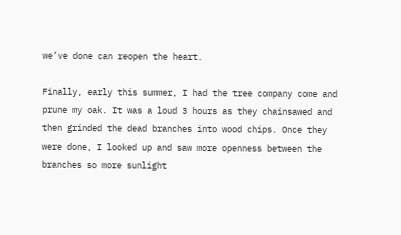we’ve done can reopen the heart.

Finally, early this summer, I had the tree company come and prune my oak. It was a loud 3 hours as they chainsawed and then grinded the dead branches into wood chips. Once they were done, I looked up and saw more openness between the branches so more sunlight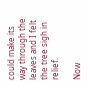could make its way through the leaves and I felt the tree sigh in relief.

Now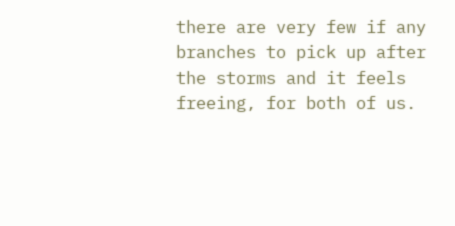there are very few if any branches to pick up after the storms and it feels freeing, for both of us.